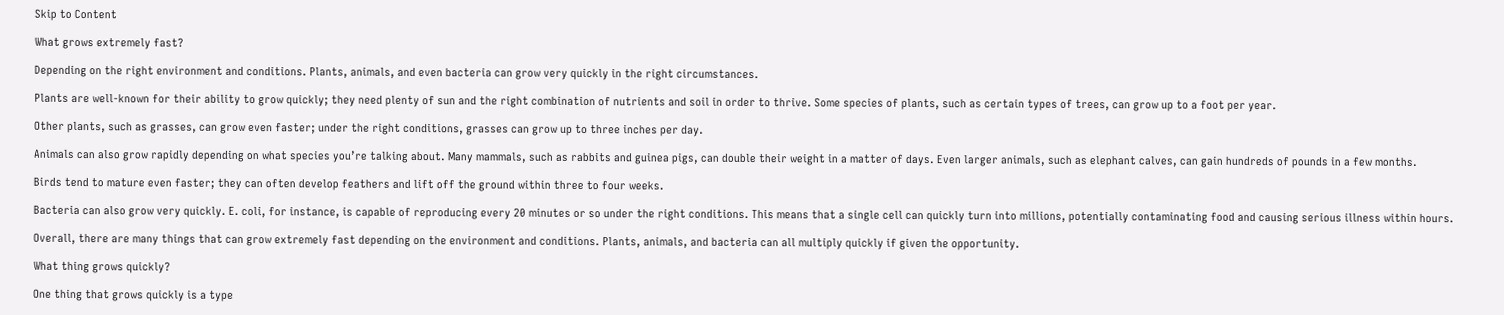Skip to Content

What grows extremely fast?

Depending on the right environment and conditions. Plants, animals, and even bacteria can grow very quickly in the right circumstances.

Plants are well-known for their ability to grow quickly; they need plenty of sun and the right combination of nutrients and soil in order to thrive. Some species of plants, such as certain types of trees, can grow up to a foot per year.

Other plants, such as grasses, can grow even faster; under the right conditions, grasses can grow up to three inches per day.

Animals can also grow rapidly depending on what species you’re talking about. Many mammals, such as rabbits and guinea pigs, can double their weight in a matter of days. Even larger animals, such as elephant calves, can gain hundreds of pounds in a few months.

Birds tend to mature even faster; they can often develop feathers and lift off the ground within three to four weeks.

Bacteria can also grow very quickly. E. coli, for instance, is capable of reproducing every 20 minutes or so under the right conditions. This means that a single cell can quickly turn into millions, potentially contaminating food and causing serious illness within hours.

Overall, there are many things that can grow extremely fast depending on the environment and conditions. Plants, animals, and bacteria can all multiply quickly if given the opportunity.

What thing grows quickly?

One thing that grows quickly is a type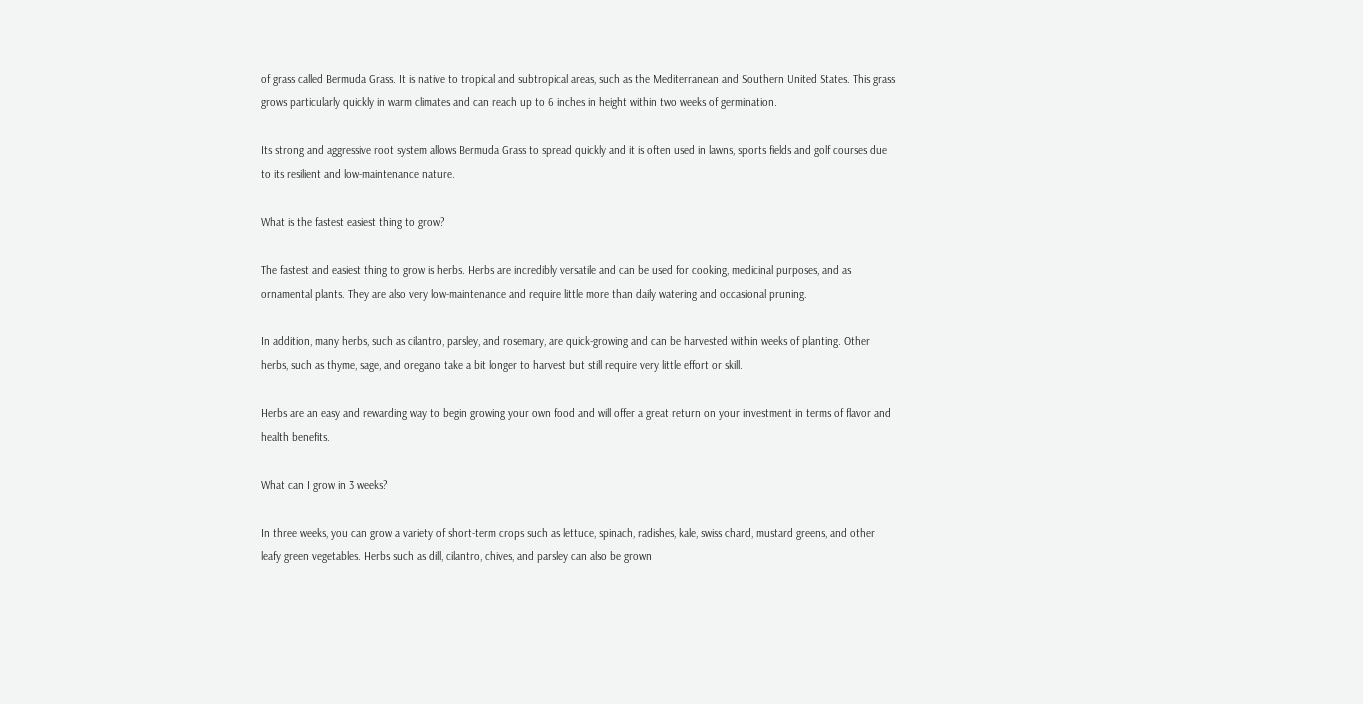of grass called Bermuda Grass. It is native to tropical and subtropical areas, such as the Mediterranean and Southern United States. This grass grows particularly quickly in warm climates and can reach up to 6 inches in height within two weeks of germination.

Its strong and aggressive root system allows Bermuda Grass to spread quickly and it is often used in lawns, sports fields and golf courses due to its resilient and low-maintenance nature.

What is the fastest easiest thing to grow?

The fastest and easiest thing to grow is herbs. Herbs are incredibly versatile and can be used for cooking, medicinal purposes, and as ornamental plants. They are also very low-maintenance and require little more than daily watering and occasional pruning.

In addition, many herbs, such as cilantro, parsley, and rosemary, are quick-growing and can be harvested within weeks of planting. Other herbs, such as thyme, sage, and oregano take a bit longer to harvest but still require very little effort or skill.

Herbs are an easy and rewarding way to begin growing your own food and will offer a great return on your investment in terms of flavor and health benefits.

What can I grow in 3 weeks?

In three weeks, you can grow a variety of short-term crops such as lettuce, spinach, radishes, kale, swiss chard, mustard greens, and other leafy green vegetables. Herbs such as dill, cilantro, chives, and parsley can also be grown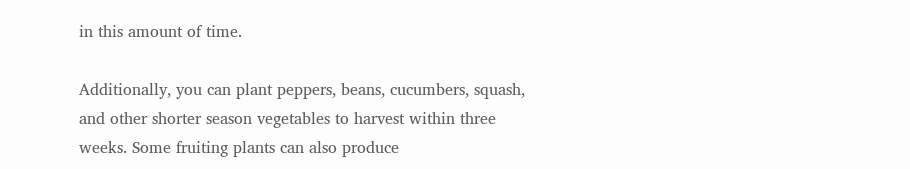in this amount of time.

Additionally, you can plant peppers, beans, cucumbers, squash, and other shorter season vegetables to harvest within three weeks. Some fruiting plants can also produce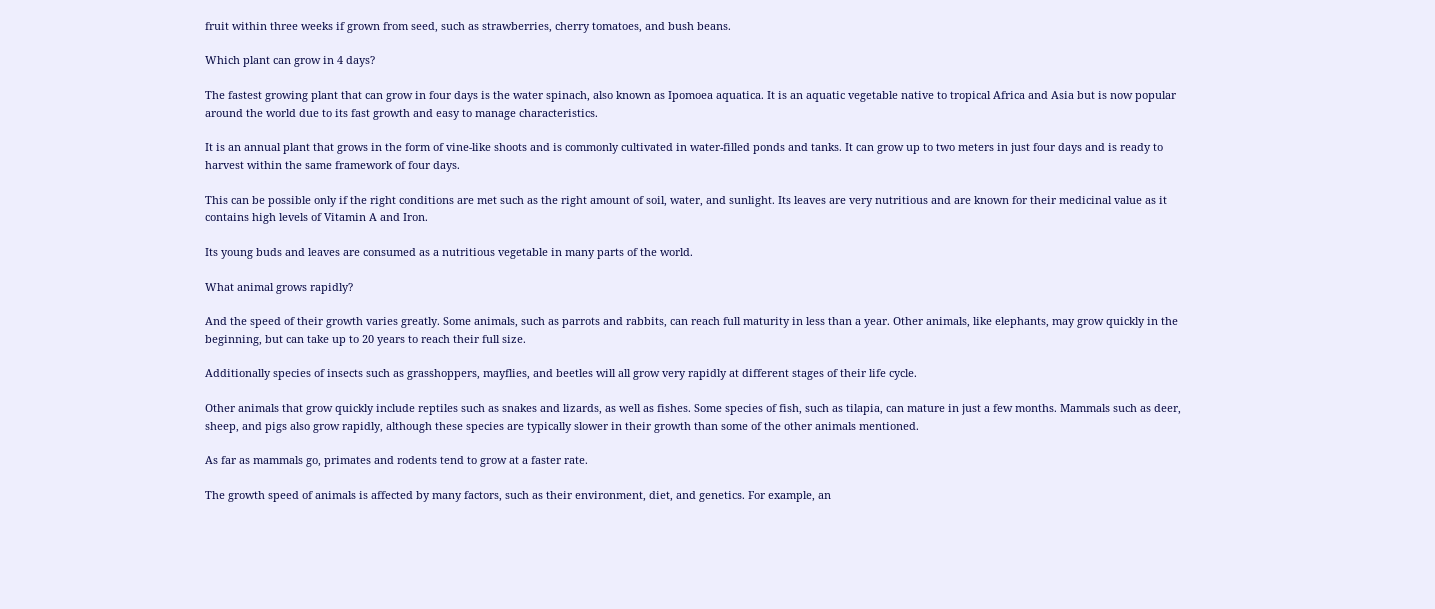fruit within three weeks if grown from seed, such as strawberries, cherry tomatoes, and bush beans.

Which plant can grow in 4 days?

The fastest growing plant that can grow in four days is the water spinach, also known as Ipomoea aquatica. It is an aquatic vegetable native to tropical Africa and Asia but is now popular around the world due to its fast growth and easy to manage characteristics.

It is an annual plant that grows in the form of vine-like shoots and is commonly cultivated in water-filled ponds and tanks. It can grow up to two meters in just four days and is ready to harvest within the same framework of four days.

This can be possible only if the right conditions are met such as the right amount of soil, water, and sunlight. Its leaves are very nutritious and are known for their medicinal value as it contains high levels of Vitamin A and Iron.

Its young buds and leaves are consumed as a nutritious vegetable in many parts of the world.

What animal grows rapidly?

And the speed of their growth varies greatly. Some animals, such as parrots and rabbits, can reach full maturity in less than a year. Other animals, like elephants, may grow quickly in the beginning, but can take up to 20 years to reach their full size.

Additionally species of insects such as grasshoppers, mayflies, and beetles will all grow very rapidly at different stages of their life cycle.

Other animals that grow quickly include reptiles such as snakes and lizards, as well as fishes. Some species of fish, such as tilapia, can mature in just a few months. Mammals such as deer, sheep, and pigs also grow rapidly, although these species are typically slower in their growth than some of the other animals mentioned.

As far as mammals go, primates and rodents tend to grow at a faster rate.

The growth speed of animals is affected by many factors, such as their environment, diet, and genetics. For example, an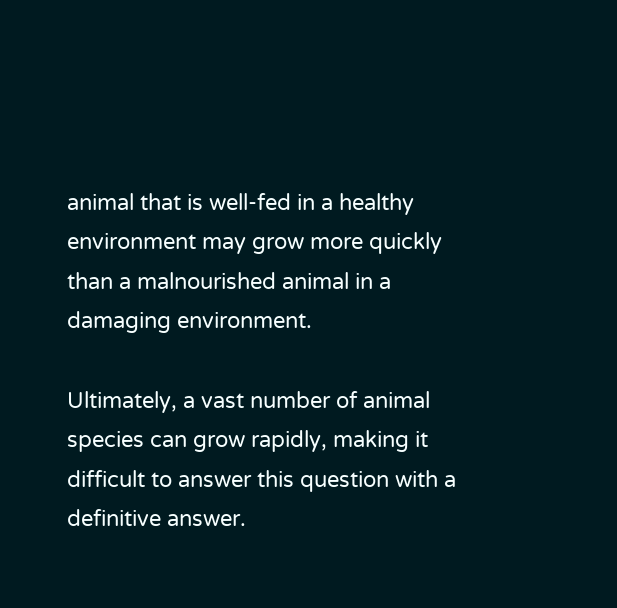animal that is well-fed in a healthy environment may grow more quickly than a malnourished animal in a damaging environment.

Ultimately, a vast number of animal species can grow rapidly, making it difficult to answer this question with a definitive answer.